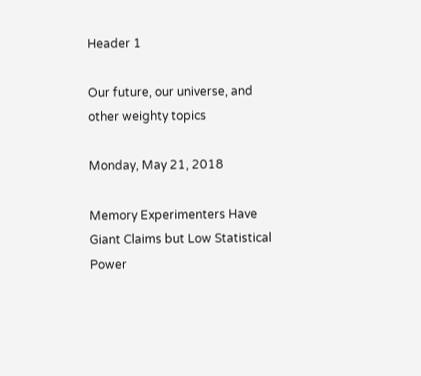Header 1

Our future, our universe, and other weighty topics

Monday, May 21, 2018

Memory Experimenters Have Giant Claims but Low Statistical Power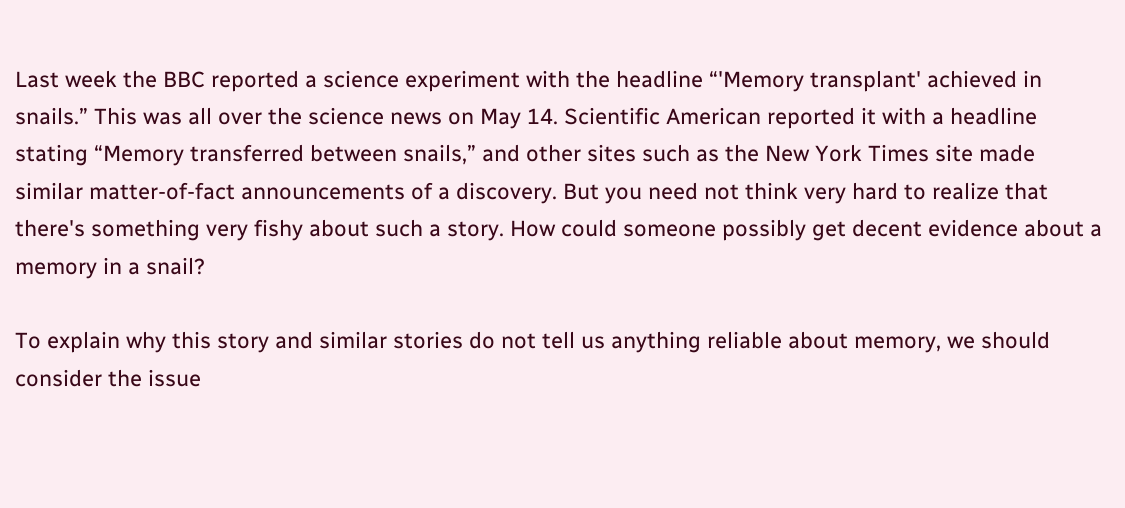Last week the BBC reported a science experiment with the headline “'Memory transplant' achieved in snails.” This was all over the science news on May 14. Scientific American reported it with a headline stating “Memory transferred between snails,” and other sites such as the New York Times site made similar matter-of-fact announcements of a discovery. But you need not think very hard to realize that there's something very fishy about such a story. How could someone possibly get decent evidence about a memory in a snail?

To explain why this story and similar stories do not tell us anything reliable about memory, we should consider the issue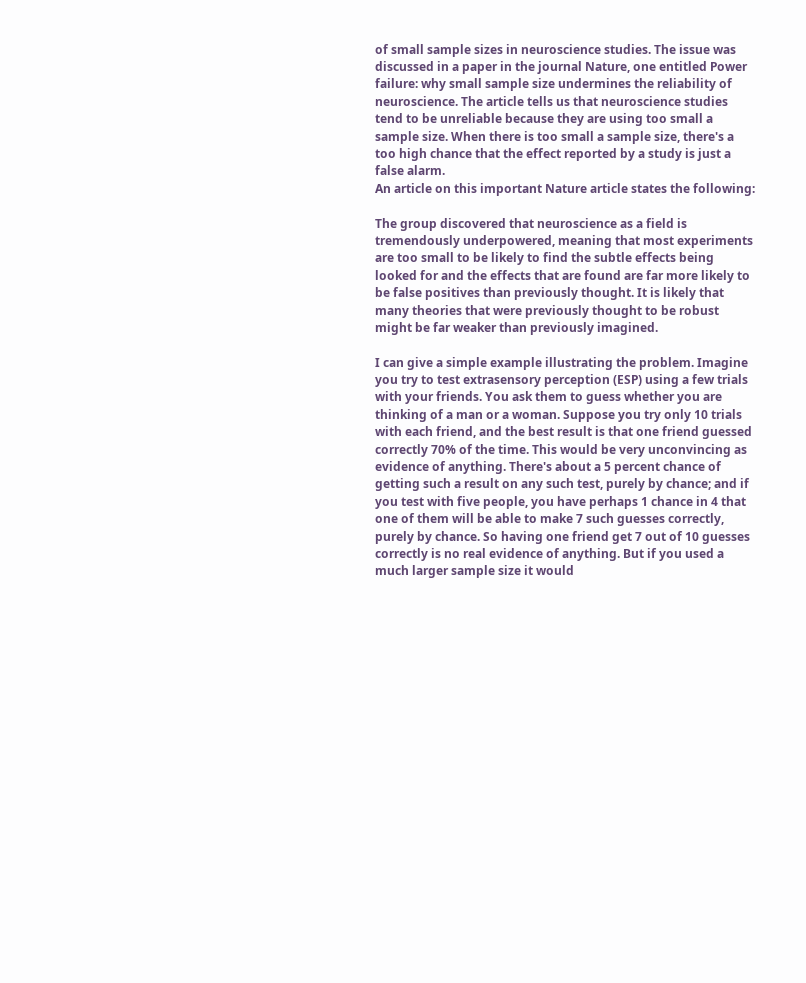of small sample sizes in neuroscience studies. The issue was discussed in a paper in the journal Nature, one entitled Power failure: why small sample size undermines the reliability of neuroscience. The article tells us that neuroscience studies tend to be unreliable because they are using too small a sample size. When there is too small a sample size, there's a too high chance that the effect reported by a study is just a false alarm.
An article on this important Nature article states the following:

The group discovered that neuroscience as a field is tremendously underpowered, meaning that most experiments are too small to be likely to find the subtle effects being looked for and the effects that are found are far more likely to be false positives than previously thought. It is likely that many theories that were previously thought to be robust might be far weaker than previously imagined.

I can give a simple example illustrating the problem. Imagine you try to test extrasensory perception (ESP) using a few trials with your friends. You ask them to guess whether you are thinking of a man or a woman. Suppose you try only 10 trials with each friend, and the best result is that one friend guessed correctly 70% of the time. This would be very unconvincing as evidence of anything. There's about a 5 percent chance of getting such a result on any such test, purely by chance; and if you test with five people, you have perhaps 1 chance in 4 that one of them will be able to make 7 such guesses correctly, purely by chance. So having one friend get 7 out of 10 guesses correctly is no real evidence of anything. But if you used a much larger sample size it would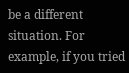be a different situation. For example, if you tried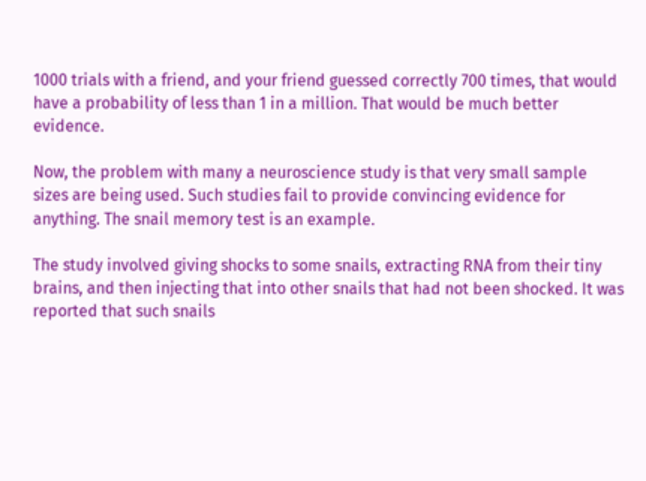1000 trials with a friend, and your friend guessed correctly 700 times, that would have a probability of less than 1 in a million. That would be much better evidence.

Now, the problem with many a neuroscience study is that very small sample sizes are being used. Such studies fail to provide convincing evidence for anything. The snail memory test is an example.

The study involved giving shocks to some snails, extracting RNA from their tiny brains, and then injecting that into other snails that had not been shocked. It was reported that such snails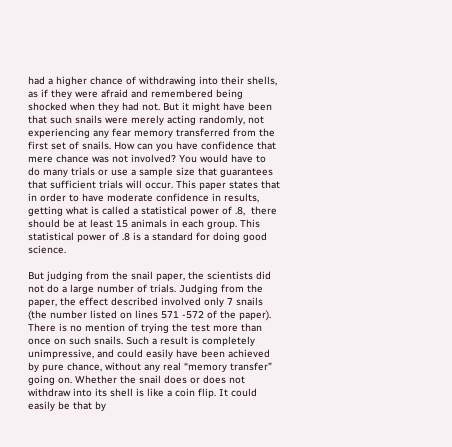had a higher chance of withdrawing into their shells, as if they were afraid and remembered being shocked when they had not. But it might have been that such snails were merely acting randomly, not experiencing any fear memory transferred from the first set of snails. How can you have confidence that mere chance was not involved? You would have to do many trials or use a sample size that guarantees that sufficient trials will occur. This paper states that in order to have moderate confidence in results, getting what is called a statistical power of .8,  there should be at least 15 animals in each group. This statistical power of .8 is a standard for doing good science.

But judging from the snail paper, the scientists did not do a large number of trials. Judging from the paper, the effect described involved only 7 snails (the number listed on lines 571 -572 of the paper). There is no mention of trying the test more than once on such snails. Such a result is completely unimpressive, and could easily have been achieved by pure chance, without any real “memory transfer” going on. Whether the snail does or does not withdraw into its shell is like a coin flip. It could easily be that by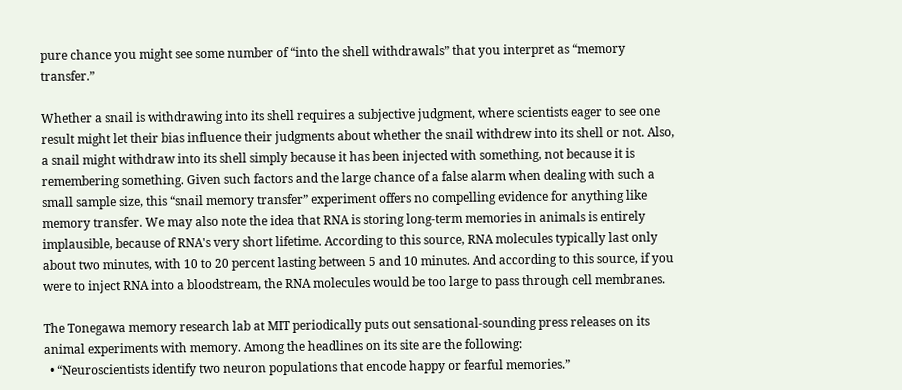pure chance you might see some number of “into the shell withdrawals” that you interpret as “memory transfer.”

Whether a snail is withdrawing into its shell requires a subjective judgment, where scientists eager to see one result might let their bias influence their judgments about whether the snail withdrew into its shell or not. Also, a snail might withdraw into its shell simply because it has been injected with something, not because it is remembering something. Given such factors and the large chance of a false alarm when dealing with such a small sample size, this “snail memory transfer” experiment offers no compelling evidence for anything like memory transfer. We may also note the idea that RNA is storing long-term memories in animals is entirely implausible, because of RNA's very short lifetime. According to this source, RNA molecules typically last only about two minutes, with 10 to 20 percent lasting between 5 and 10 minutes. And according to this source, if you were to inject RNA into a bloodstream, the RNA molecules would be too large to pass through cell membranes.

The Tonegawa memory research lab at MIT periodically puts out sensational-sounding press releases on its animal experiments with memory. Among the headlines on its site are the following:
  • “Neuroscientists identify two neuron populations that encode happy or fearful memories.”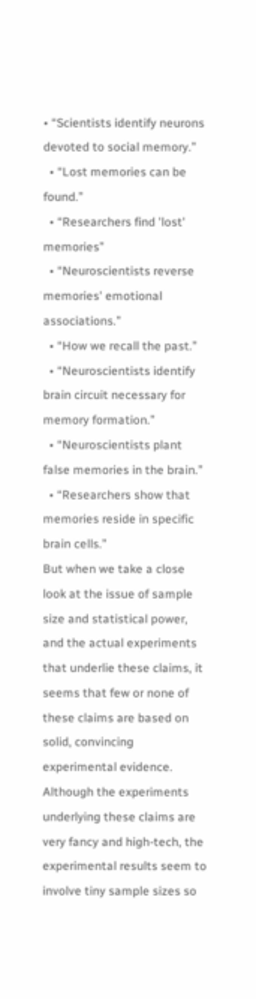• “Scientists identify neurons devoted to social memory.”
  • “Lost memories can be found.”
  • “Researchers find 'lost' memories”
  • “Neuroscientists reverse memories' emotional associations.”
  • “How we recall the past.”
  • “Neuroscientists identify brain circuit necessary for memory formation.”
  • “Neuroscientists plant false memories in the brain.”
  • “Researchers show that memories reside in specific brain cells.”
But when we take a close look at the issue of sample size and statistical power, and the actual experiments that underlie these claims, it seems that few or none of these claims are based on solid, convincing experimental evidence. Although the experiments underlying these claims are very fancy and high-tech, the experimental results seem to involve tiny sample sizes so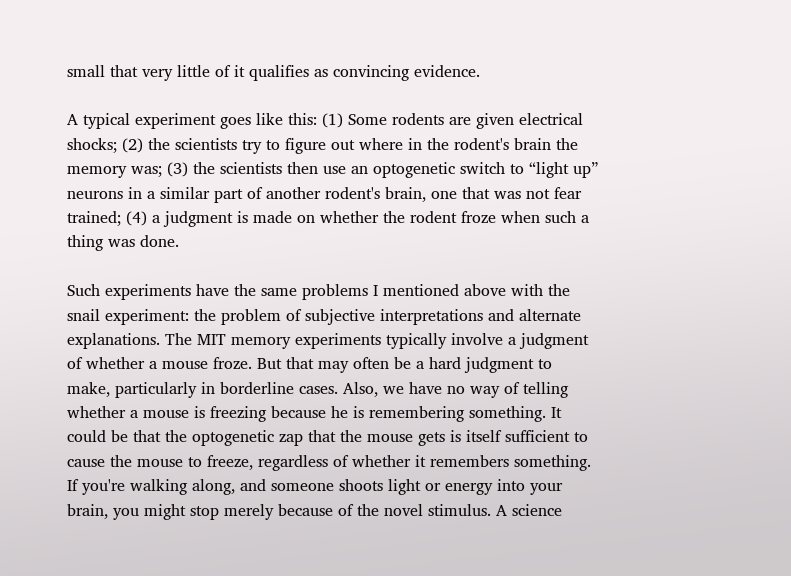small that very little of it qualifies as convincing evidence.

A typical experiment goes like this: (1) Some rodents are given electrical shocks; (2) the scientists try to figure out where in the rodent's brain the memory was; (3) the scientists then use an optogenetic switch to “light up” neurons in a similar part of another rodent's brain, one that was not fear trained; (4) a judgment is made on whether the rodent froze when such a thing was done.

Such experiments have the same problems I mentioned above with the snail experiment: the problem of subjective interpretations and alternate explanations. The MIT memory experiments typically involve a judgment of whether a mouse froze. But that may often be a hard judgment to make, particularly in borderline cases. Also, we have no way of telling whether a mouse is freezing because he is remembering something. It could be that the optogenetic zap that the mouse gets is itself sufficient to cause the mouse to freeze, regardless of whether it remembers something. If you're walking along, and someone shoots light or energy into your brain, you might stop merely because of the novel stimulus. A science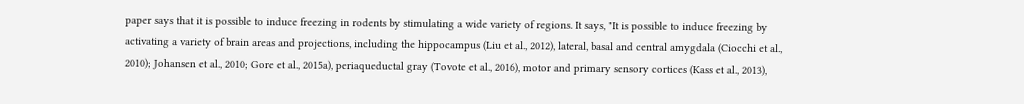paper says that it is possible to induce freezing in rodents by stimulating a wide variety of regions. It says, "It is possible to induce freezing by activating a variety of brain areas and projections, including the hippocampus (Liu et al., 2012), lateral, basal and central amygdala (Ciocchi et al., 2010); Johansen et al., 2010; Gore et al., 2015a), periaqueductal gray (Tovote et al., 2016), motor and primary sensory cortices (Kass et al., 2013),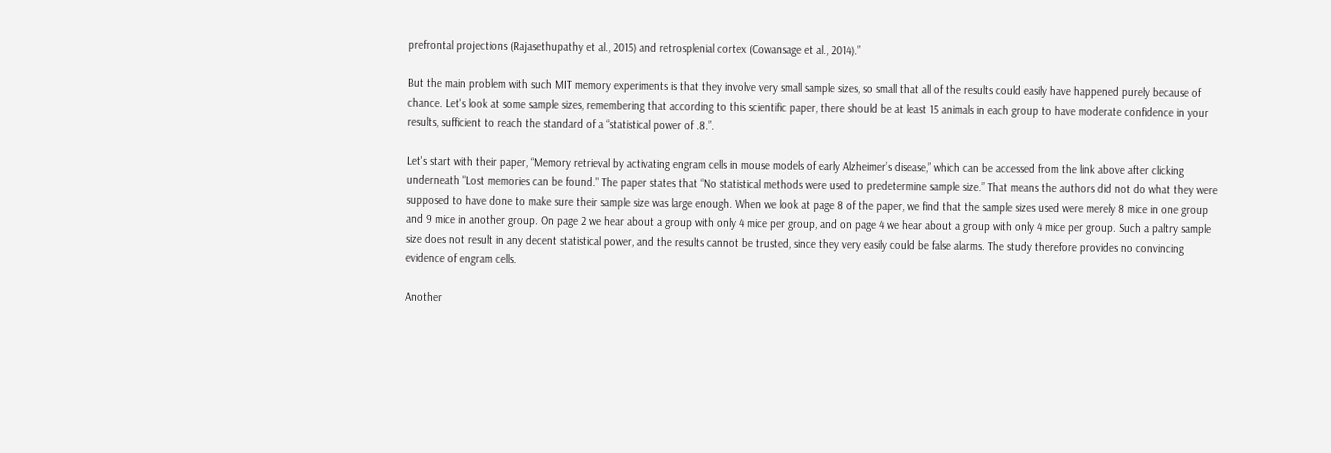prefrontal projections (Rajasethupathy et al., 2015) and retrosplenial cortex (Cowansage et al., 2014).”

But the main problem with such MIT memory experiments is that they involve very small sample sizes, so small that all of the results could easily have happened purely because of chance. Let's look at some sample sizes, remembering that according to this scientific paper, there should be at least 15 animals in each group to have moderate confidence in your results, sufficient to reach the standard of a “statistical power of .8.”.

Let's start with their paper, “Memory retrieval by activating engram cells in mouse models of early Alzheimer’s disease,” which can be accessed from the link above after clicking underneath "Lost memories can be found." The paper states that “No statistical methods were used to predetermine sample size.” That means the authors did not do what they were supposed to have done to make sure their sample size was large enough. When we look at page 8 of the paper, we find that the sample sizes used were merely 8 mice in one group and 9 mice in another group. On page 2 we hear about a group with only 4 mice per group, and on page 4 we hear about a group with only 4 mice per group. Such a paltry sample size does not result in any decent statistical power, and the results cannot be trusted, since they very easily could be false alarms. The study therefore provides no convincing evidence of engram cells.

Another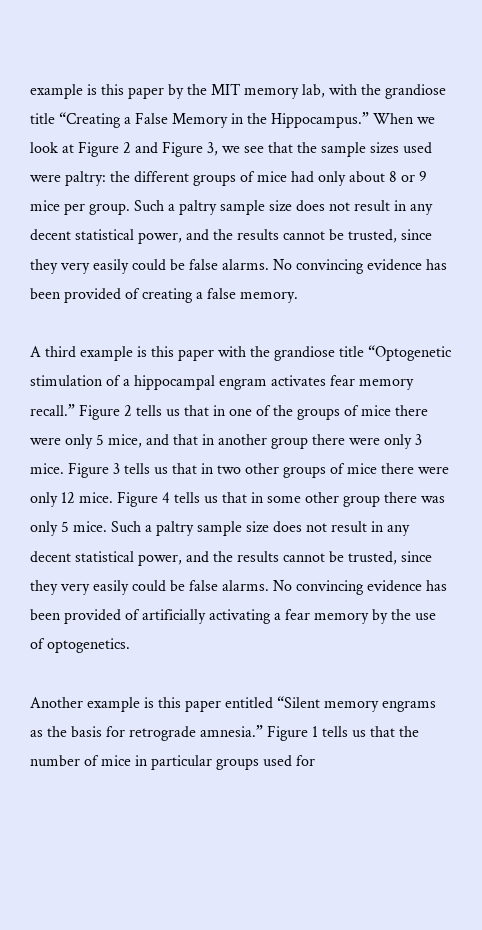example is this paper by the MIT memory lab, with the grandiose title “Creating a False Memory in the Hippocampus.” When we look at Figure 2 and Figure 3, we see that the sample sizes used were paltry: the different groups of mice had only about 8 or 9 mice per group. Such a paltry sample size does not result in any decent statistical power, and the results cannot be trusted, since they very easily could be false alarms. No convincing evidence has been provided of creating a false memory.

A third example is this paper with the grandiose title “Optogenetic stimulation of a hippocampal engram activates fear memory recall.” Figure 2 tells us that in one of the groups of mice there were only 5 mice, and that in another group there were only 3 mice. Figure 3 tells us that in two other groups of mice there were only 12 mice. Figure 4 tells us that in some other group there was only 5 mice. Such a paltry sample size does not result in any decent statistical power, and the results cannot be trusted, since they very easily could be false alarms. No convincing evidence has been provided of artificially activating a fear memory by the use of optogenetics.

Another example is this paper entitled “Silent memory engrams as the basis for retrograde amnesia.” Figure 1 tells us that the number of mice in particular groups used for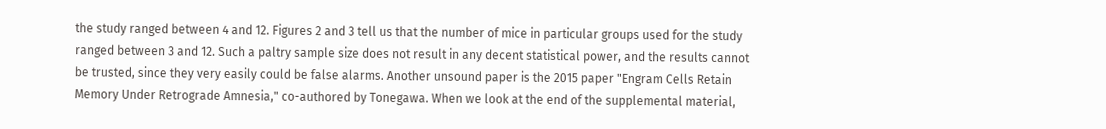the study ranged between 4 and 12. Figures 2 and 3 tell us that the number of mice in particular groups used for the study ranged between 3 and 12. Such a paltry sample size does not result in any decent statistical power, and the results cannot be trusted, since they very easily could be false alarms. Another unsound paper is the 2015 paper "Engram Cells Retain Memory Under Retrograde Amnesia," co-authored by Tonegawa. When we look at the end of the supplemental material,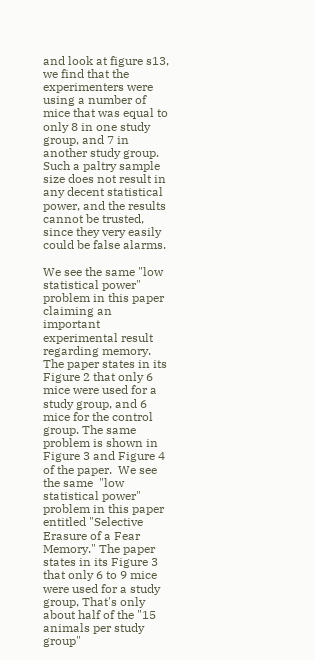and look at figure s13, we find that the experimenters were using a number of mice that was equal to only 8 in one study group, and 7 in another study group.  Such a paltry sample size does not result in any decent statistical power, and the results cannot be trusted, since they very easily could be false alarms.

We see the same "low statistical power" problem in this paper claiming an important experimental result regarding memory. The paper states in its Figure 2 that only 6 mice were used for a study group, and 6 mice for the control group. The same problem is shown in Figure 3 and Figure 4 of the paper.  We see the same  "low statistical power" problem in this paper entitled "Selective Erasure of a Fear Memory." The paper states in its Figure 3 that only 6 to 9 mice were used for a study group, That's only about half of the "15 animals per study group"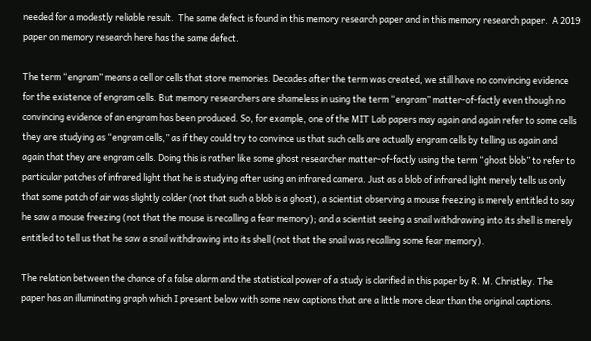needed for a modestly reliable result.  The same defect is found in this memory research paper and in this memory research paper.  A 2019 paper on memory research here has the same defect.

The term “engram” means a cell or cells that store memories. Decades after the term was created, we still have no convincing evidence for the existence of engram cells. But memory researchers are shameless in using the term “engram” matter-of-factly even though no convincing evidence of an engram has been produced. So, for example, one of the MIT Lab papers may again and again refer to some cells they are studying as “engram cells,” as if they could try to convince us that such cells are actually engram cells by telling us again and again that they are engram cells. Doing this is rather like some ghost researcher matter-of-factly using the term “ghost blob” to refer to particular patches of infrared light that he is studying after using an infrared camera. Just as a blob of infrared light merely tells us only that some patch of air was slightly colder (not that such a blob is a ghost), a scientist observing a mouse freezing is merely entitled to say he saw a mouse freezing (not that the mouse is recalling a fear memory); and a scientist seeing a snail withdrawing into its shell is merely entitled to tell us that he saw a snail withdrawing into its shell (not that the snail was recalling some fear memory).

The relation between the chance of a false alarm and the statistical power of a study is clarified in this paper by R. M. Christley. The paper has an illuminating graph which I present below with some new captions that are a little more clear than the original captions.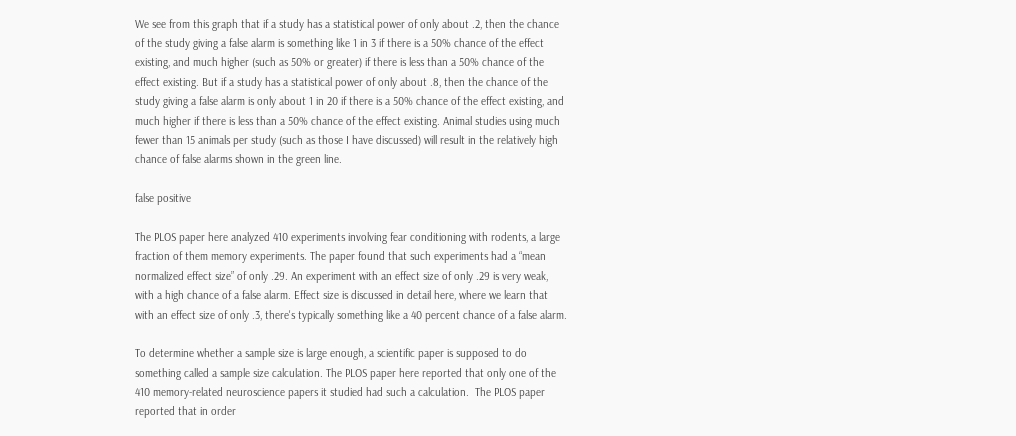We see from this graph that if a study has a statistical power of only about .2, then the chance of the study giving a false alarm is something like 1 in 3 if there is a 50% chance of the effect existing, and much higher (such as 50% or greater) if there is less than a 50% chance of the effect existing. But if a study has a statistical power of only about .8, then the chance of the study giving a false alarm is only about 1 in 20 if there is a 50% chance of the effect existing, and much higher if there is less than a 50% chance of the effect existing. Animal studies using much fewer than 15 animals per study (such as those I have discussed) will result in the relatively high chance of false alarms shown in the green line.

false positive

The PLOS paper here analyzed 410 experiments involving fear conditioning with rodents, a large fraction of them memory experiments. The paper found that such experiments had a “mean normalized effect size” of only .29. An experiment with an effect size of only .29 is very weak, with a high chance of a false alarm. Effect size is discussed in detail here, where we learn that with an effect size of only .3, there's typically something like a 40 percent chance of a false alarm.

To determine whether a sample size is large enough, a scientific paper is supposed to do something called a sample size calculation. The PLOS paper here reported that only one of the 410 memory-related neuroscience papers it studied had such a calculation.  The PLOS paper reported that in order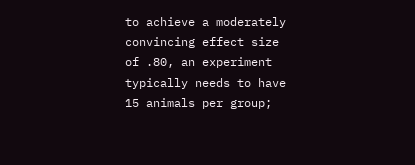to achieve a moderately convincing effect size of .80, an experiment typically needs to have 15 animals per group;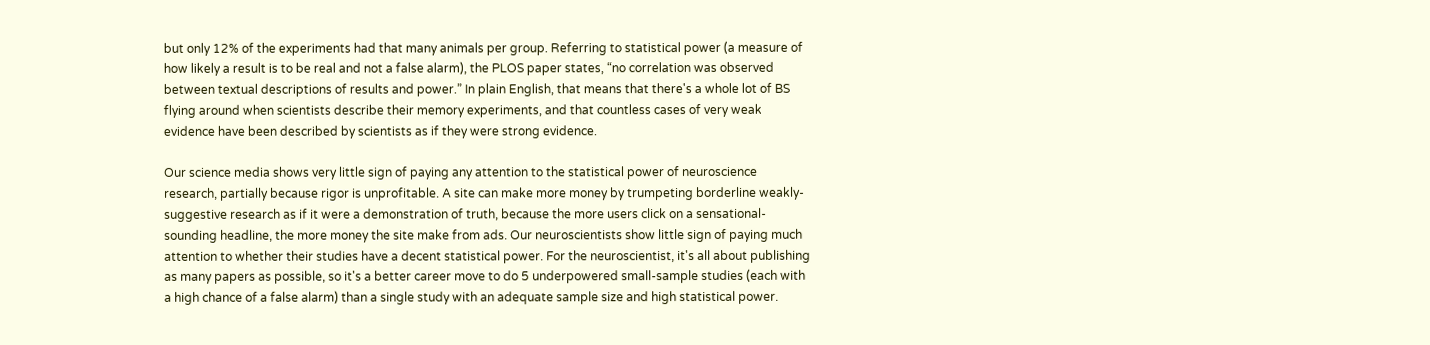but only 12% of the experiments had that many animals per group. Referring to statistical power (a measure of how likely a result is to be real and not a false alarm), the PLOS paper states, “no correlation was observed between textual descriptions of results and power.” In plain English, that means that there's a whole lot of BS flying around when scientists describe their memory experiments, and that countless cases of very weak evidence have been described by scientists as if they were strong evidence.

Our science media shows very little sign of paying any attention to the statistical power of neuroscience research, partially because rigor is unprofitable. A site can make more money by trumpeting borderline weakly-suggestive research as if it were a demonstration of truth, because the more users click on a sensational-sounding headline, the more money the site make from ads. Our neuroscientists show little sign of paying much attention to whether their studies have a decent statistical power. For the neuroscientist, it's all about publishing as many papers as possible, so it's a better career move to do 5 underpowered small-sample studies (each with a high chance of a false alarm) than a single study with an adequate sample size and high statistical power.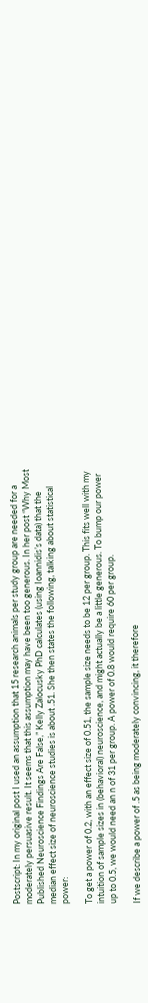Postscript: In my original post I used an assumption that 15 research animals per study group are needed for a moderately persuasive result. It seems that this assumption may have been too generous. In her post “Why Most Published Neuroscience Findings Are False,” Kelly Zalocusky PhD calculates (using Ioannidis’s data) that the median effect size of neuroscience studies is about .51. She then states the following, talking about statistical power:

To get a power of 0.2, with an effect size of 0.51, the sample size needs to be 12 per group. This fits well with my intuition of sample sizes in (behavioral) neuroscience, and might actually be a little generous. To bump our power up to 0.5, we would need an n of 31 per group. A power of 0.8 would require 60 per group.

If we describe a power of .5 as being moderately convincing, it therefore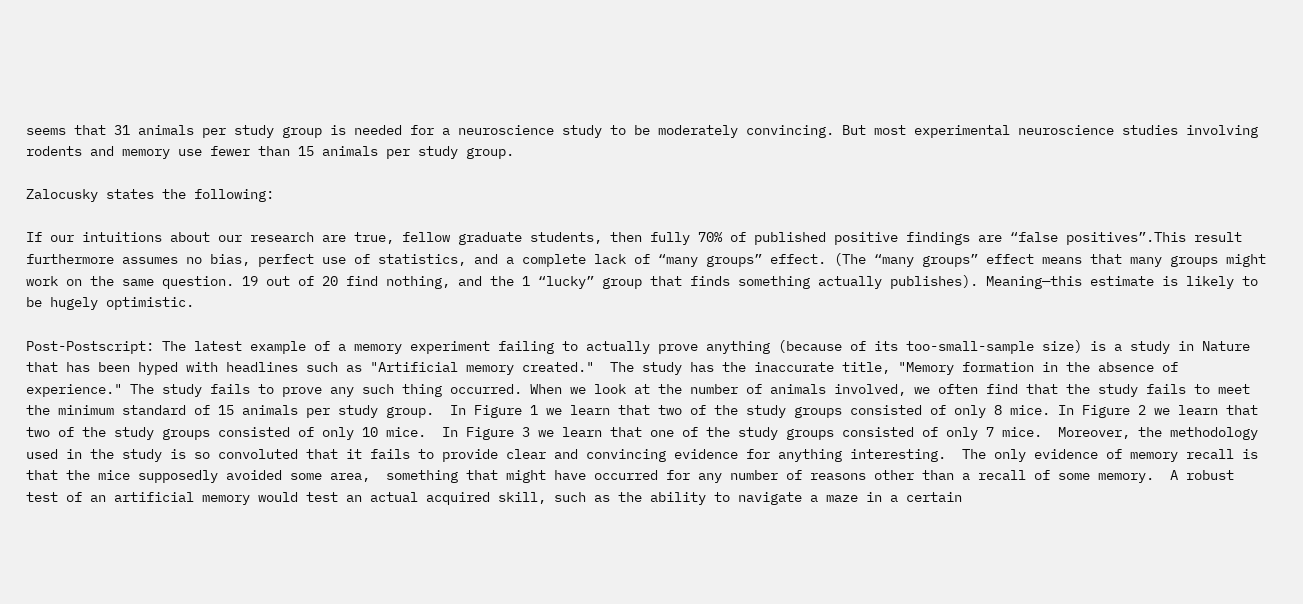seems that 31 animals per study group is needed for a neuroscience study to be moderately convincing. But most experimental neuroscience studies involving rodents and memory use fewer than 15 animals per study group.

Zalocusky states the following:

If our intuitions about our research are true, fellow graduate students, then fully 70% of published positive findings are “false positives”.This result furthermore assumes no bias, perfect use of statistics, and a complete lack of “many groups” effect. (The “many groups” effect means that many groups might work on the same question. 19 out of 20 find nothing, and the 1 “lucky” group that finds something actually publishes). Meaning—this estimate is likely to be hugely optimistic.

Post-Postscript: The latest example of a memory experiment failing to actually prove anything (because of its too-small-sample size) is a study in Nature that has been hyped with headlines such as "Artificial memory created."  The study has the inaccurate title, "Memory formation in the absence of experience." The study fails to prove any such thing occurred. When we look at the number of animals involved, we often find that the study fails to meet the minimum standard of 15 animals per study group.  In Figure 1 we learn that two of the study groups consisted of only 8 mice. In Figure 2 we learn that two of the study groups consisted of only 10 mice.  In Figure 3 we learn that one of the study groups consisted of only 7 mice.  Moreover, the methodology used in the study is so convoluted that it fails to provide clear and convincing evidence for anything interesting.  The only evidence of memory recall is that the mice supposedly avoided some area,  something that might have occurred for any number of reasons other than a recall of some memory.  A robust test of an artificial memory would test an actual acquired skill, such as the ability to navigate a maze in a certain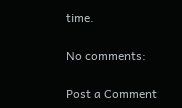time.

No comments:

Post a Comment